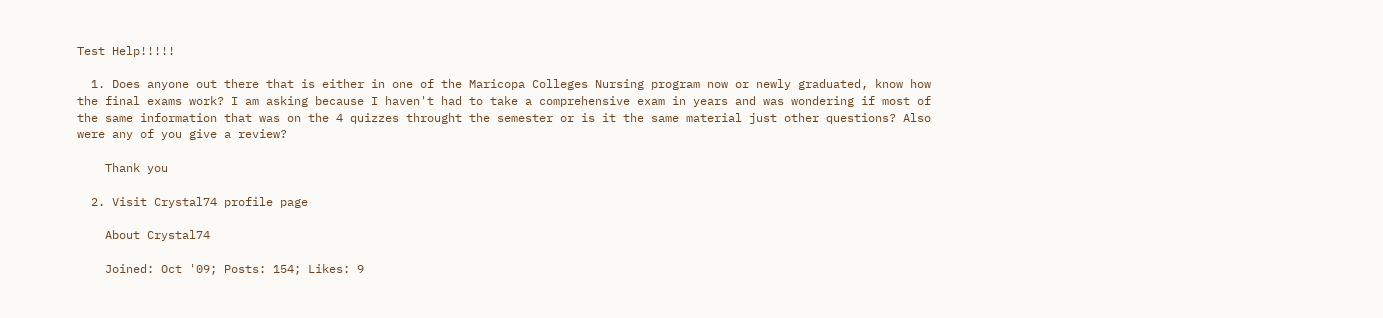Test Help!!!!!

  1. Does anyone out there that is either in one of the Maricopa Colleges Nursing program now or newly graduated, know how the final exams work? I am asking because I haven't had to take a comprehensive exam in years and was wondering if most of the same information that was on the 4 quizzes throught the semester or is it the same material just other questions? Also were any of you give a review?

    Thank you

  2. Visit Crystal74 profile page

    About Crystal74

    Joined: Oct '09; Posts: 154; Likes: 9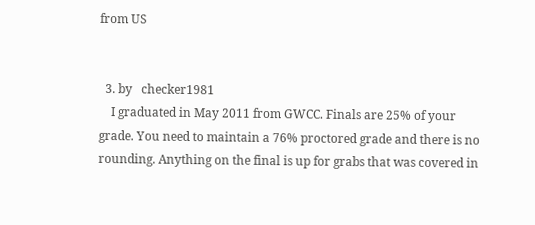from US


  3. by   checker1981
    I graduated in May 2011 from GWCC. Finals are 25% of your grade. You need to maintain a 76% proctored grade and there is no rounding. Anything on the final is up for grabs that was covered in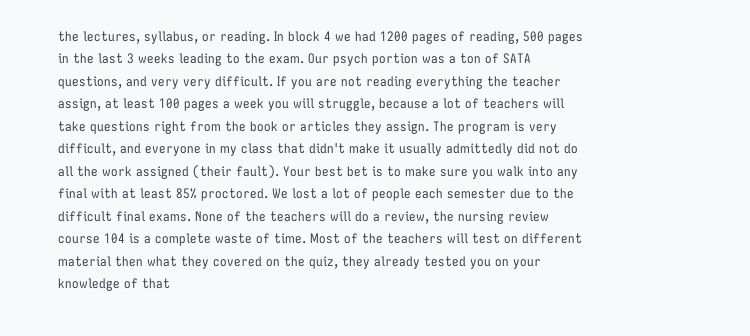the lectures, syllabus, or reading. In block 4 we had 1200 pages of reading, 500 pages in the last 3 weeks leading to the exam. Our psych portion was a ton of SATA questions, and very very difficult. If you are not reading everything the teacher assign, at least 100 pages a week you will struggle, because a lot of teachers will take questions right from the book or articles they assign. The program is very difficult, and everyone in my class that didn't make it usually admittedly did not do all the work assigned (their fault). Your best bet is to make sure you walk into any final with at least 85% proctored. We lost a lot of people each semester due to the difficult final exams. None of the teachers will do a review, the nursing review course 104 is a complete waste of time. Most of the teachers will test on different material then what they covered on the quiz, they already tested you on your knowledge of that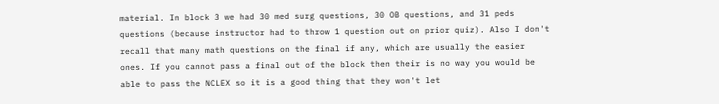material. In block 3 we had 30 med surg questions, 30 OB questions, and 31 peds questions (because instructor had to throw 1 question out on prior quiz). Also I don't recall that many math questions on the final if any, which are usually the easier ones. If you cannot pass a final out of the block then their is no way you would be able to pass the NCLEX so it is a good thing that they won't let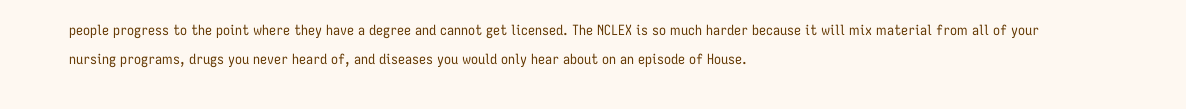people progress to the point where they have a degree and cannot get licensed. The NCLEX is so much harder because it will mix material from all of your nursing programs, drugs you never heard of, and diseases you would only hear about on an episode of House.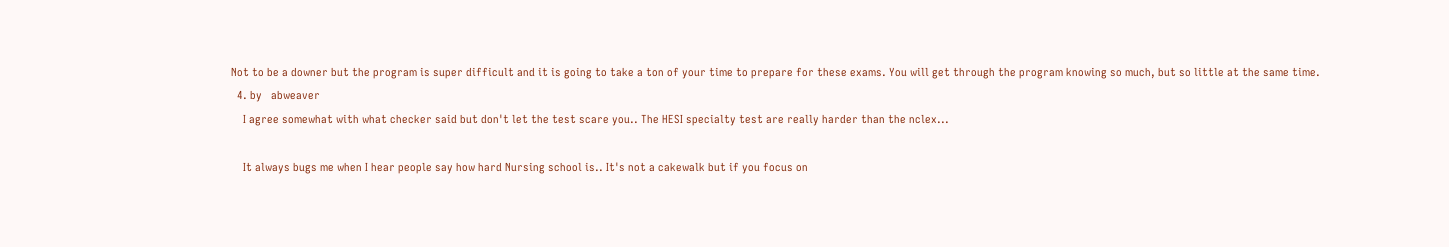Not to be a downer but the program is super difficult and it is going to take a ton of your time to prepare for these exams. You will get through the program knowing so much, but so little at the same time.
  4. by   abweaver
    I agree somewhat with what checker said but don't let the test scare you.. The HESI specialty test are really harder than the nclex...

    It always bugs me when I hear people say how hard Nursing school is.. It's not a cakewalk but if you focus on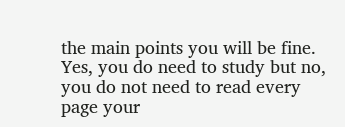the main points you will be fine. Yes, you do need to study but no, you do not need to read every page your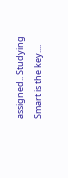assigned.. Studying Smart is the key....